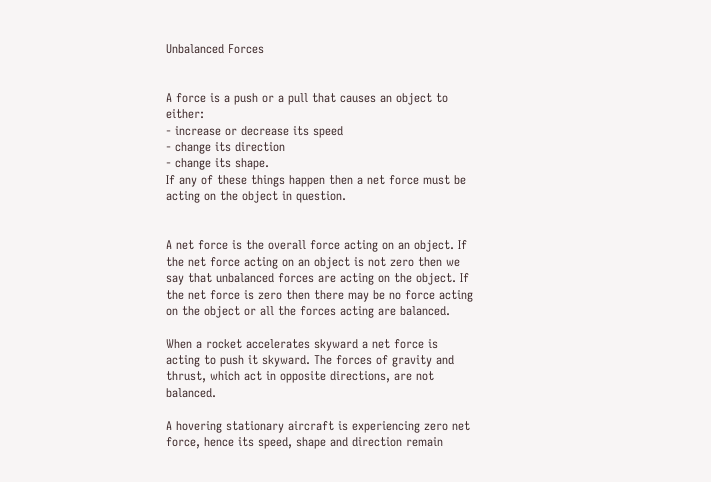Unbalanced Forces


A force is a push or a pull that causes an object to either:
- increase or decrease its speed
- change its direction
- change its shape.
If any of these things happen then a net force must be acting on the object in question.


A net force is the overall force acting on an object. If the net force acting on an object is not zero then we say that unbalanced forces are acting on the object. If the net force is zero then there may be no force acting on the object or all the forces acting are balanced.

When a rocket accelerates skyward a net force is acting to push it skyward. The forces of gravity and thrust, which act in opposite directions, are not balanced.

A hovering stationary aircraft is experiencing zero net force, hence its speed, shape and direction remain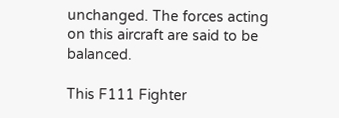unchanged. The forces acting on this aircraft are said to be balanced.

This F111 Fighter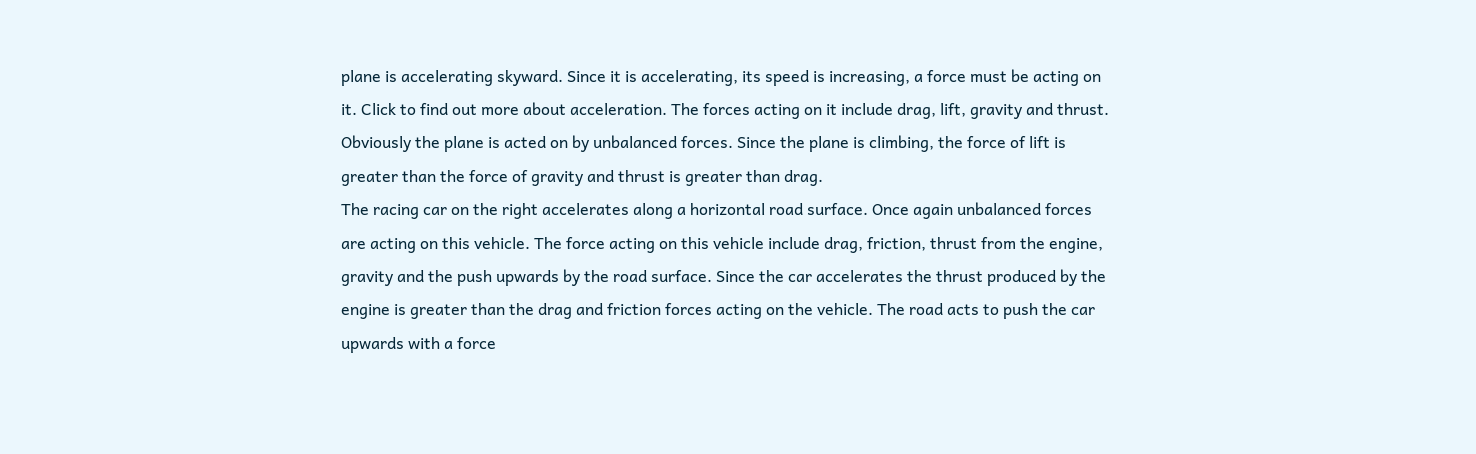plane is accelerating skyward. Since it is accelerating, its speed is increasing, a force must be acting on it. Click to find out more about acceleration. The forces acting on it include drag, lift, gravity and thrust. Obviously the plane is acted on by unbalanced forces. Since the plane is climbing, the force of lift is greater than the force of gravity and thrust is greater than drag.
The racing car on the right accelerates along a horizontal road surface. Once again unbalanced forces are acting on this vehicle. The force acting on this vehicle include drag, friction, thrust from the engine, gravity and the push upwards by the road surface. Since the car accelerates the thrust produced by the engine is greater than the drag and friction forces acting on the vehicle. The road acts to push the car upwards with a force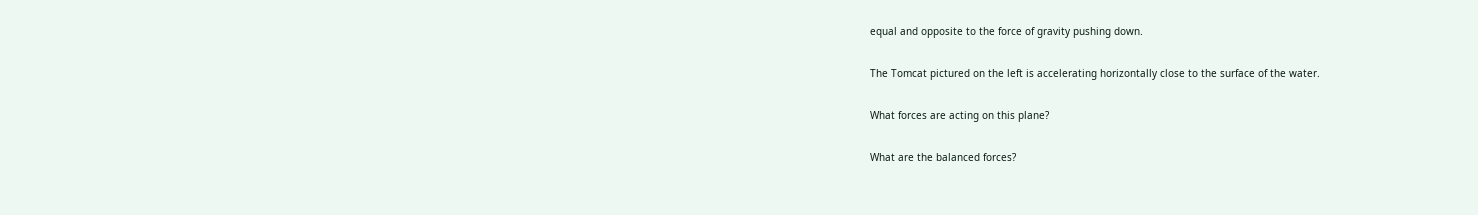equal and opposite to the force of gravity pushing down.

The Tomcat pictured on the left is accelerating horizontally close to the surface of the water.

What forces are acting on this plane?

What are the balanced forces?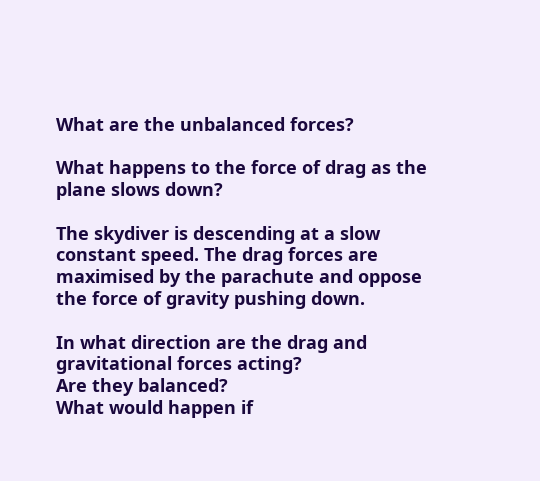What are the unbalanced forces?

What happens to the force of drag as the plane slows down?

The skydiver is descending at a slow constant speed. The drag forces are maximised by the parachute and oppose the force of gravity pushing down.

In what direction are the drag and gravitational forces acting?
Are they balanced?
What would happen if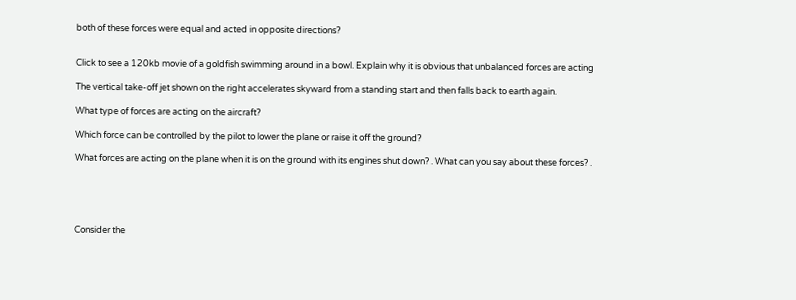both of these forces were equal and acted in opposite directions?


Click to see a 120kb movie of a goldfish swimming around in a bowl. Explain why it is obvious that unbalanced forces are acting

The vertical take-off jet shown on the right accelerates skyward from a standing start and then falls back to earth again.

What type of forces are acting on the aircraft?

Which force can be controlled by the pilot to lower the plane or raise it off the ground?

What forces are acting on the plane when it is on the ground with its engines shut down? . What can you say about these forces? .





Consider the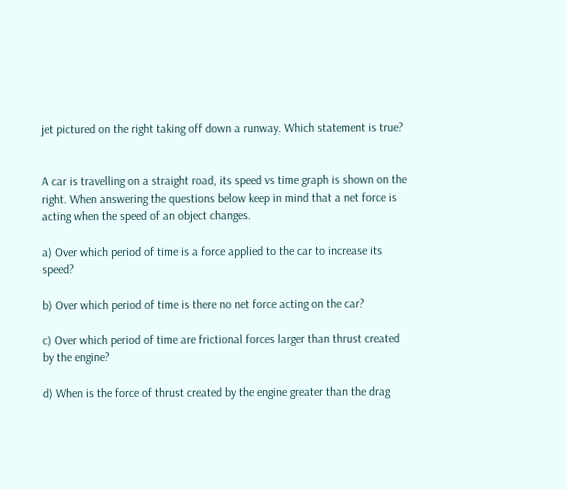jet pictured on the right taking off down a runway. Which statement is true?


A car is travelling on a straight road, its speed vs time graph is shown on the right. When answering the questions below keep in mind that a net force is acting when the speed of an object changes.

a) Over which period of time is a force applied to the car to increase its speed?

b) Over which period of time is there no net force acting on the car?

c) Over which period of time are frictional forces larger than thrust created by the engine?

d) When is the force of thrust created by the engine greater than the drag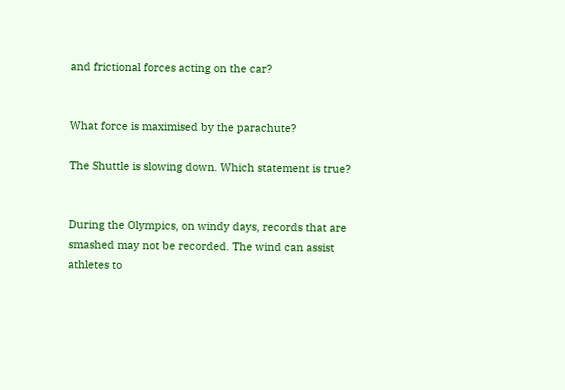and frictional forces acting on the car?


What force is maximised by the parachute?

The Shuttle is slowing down. Which statement is true?


During the Olympics, on windy days, records that are smashed may not be recorded. The wind can assist athletes to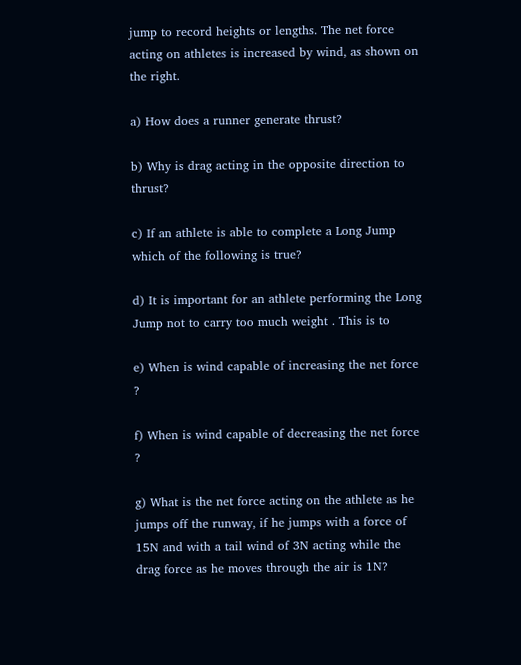jump to record heights or lengths. The net force acting on athletes is increased by wind, as shown on the right.

a) How does a runner generate thrust?

b) Why is drag acting in the opposite direction to thrust?

c) If an athlete is able to complete a Long Jump which of the following is true?

d) It is important for an athlete performing the Long Jump not to carry too much weight . This is to

e) When is wind capable of increasing the net force ?

f) When is wind capable of decreasing the net force ?

g) What is the net force acting on the athlete as he jumps off the runway, if he jumps with a force of 15N and with a tail wind of 3N acting while the drag force as he moves through the air is 1N?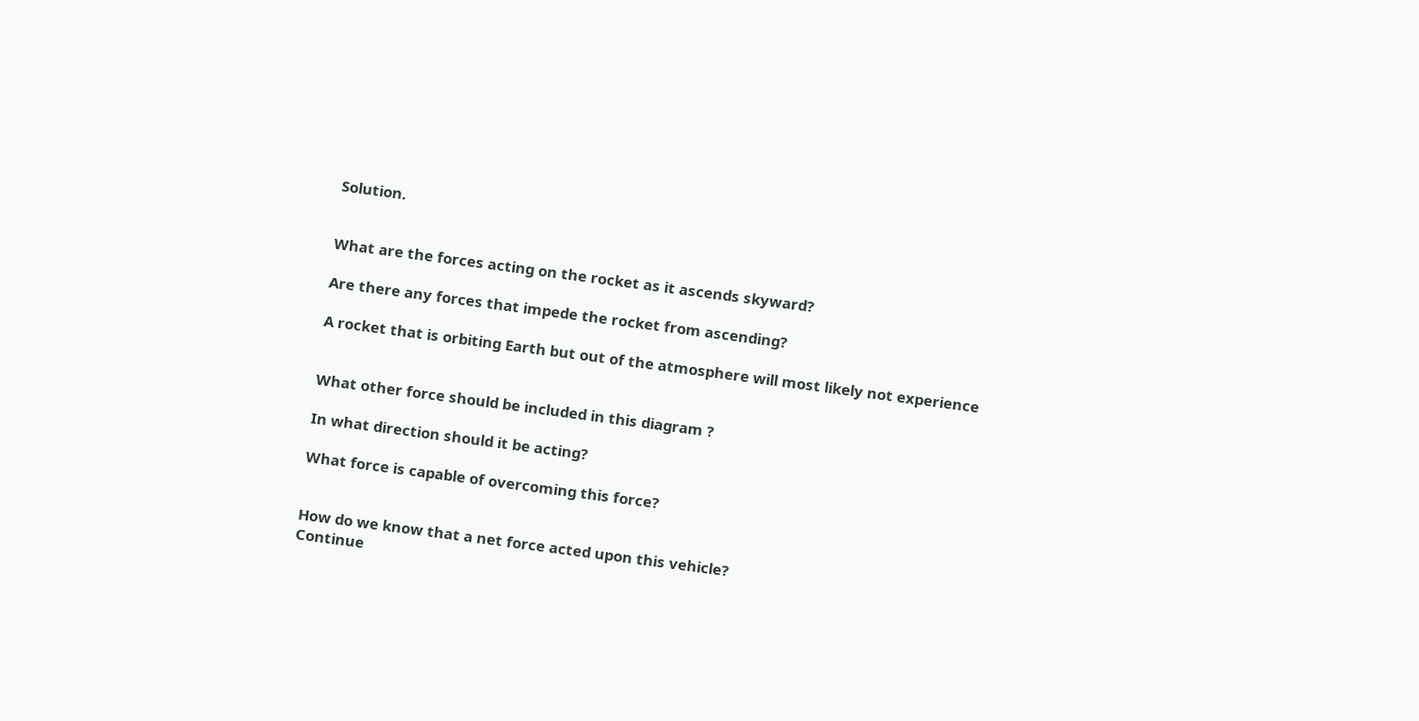Solution.


What are the forces acting on the rocket as it ascends skyward?

Are there any forces that impede the rocket from ascending?

A rocket that is orbiting Earth but out of the atmosphere will most likely not experience


What other force should be included in this diagram ?

In what direction should it be acting?

What force is capable of overcoming this force?


How do we know that a net force acted upon this vehicle?
Continue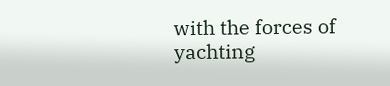with the forces of yachting